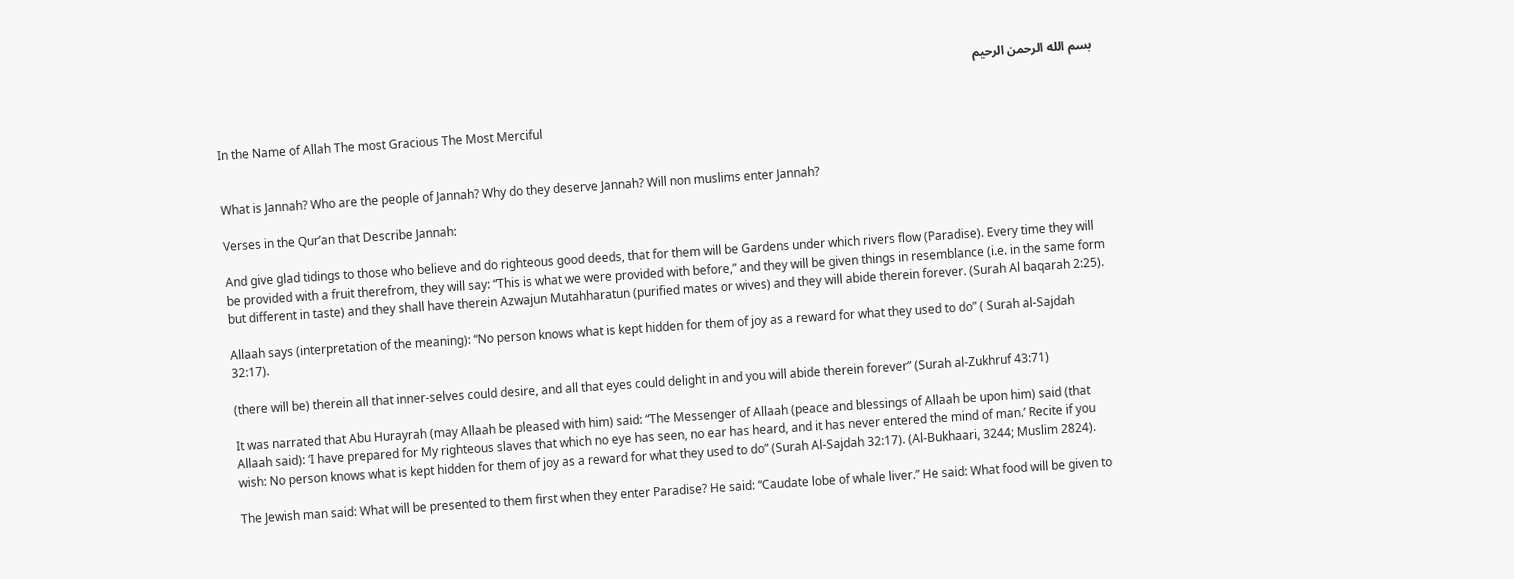بسم الله الرحمن الرحيم


In the Name of Allah The most Gracious The Most Merciful


What is Jannah? Who are the people of Jannah? Why do they deserve Jannah? Will non muslims enter Jannah?

Verses in the Qur’an that Describe Jannah:

And give glad tidings to those who believe and do righteous good deeds, that for them will be Gardens under which rivers flow (Paradise). Every time they will be provided with a fruit therefrom, they will say: “This is what we were provided with before,” and they will be given things in resemblance (i.e. in the same form but different in taste) and they shall have therein Azwajun Mutahharatun (purified mates or wives) and they will abide therein forever. (Surah Al baqarah 2:25).

Allaah says (interpretation of the meaning): “No person knows what is kept hidden for them of joy as a reward for what they used to do” ( Surah al-Sajdah 32:17).

(there will be) therein all that inner‑selves could desire, and all that eyes could delight in and you will abide therein forever” (Surah al-Zukhruf 43:71)

It was narrated that Abu Hurayrah (may Allaah be pleased with him) said: “The Messenger of Allaah (peace and blessings of Allaah be upon him) said (that Allaah said): ‘I have prepared for My righteous slaves that which no eye has seen, no ear has heard, and it has never entered the mind of man.’ Recite if you wish: No person knows what is kept hidden for them of joy as a reward for what they used to do” (Surah Al-Sajdah 32:17). (Al-Bukhaari, 3244; Muslim 2824).

The Jewish man said: What will be presented to them first when they enter Paradise? He said: “Caudate lobe of whale liver.” He said: What food will be given to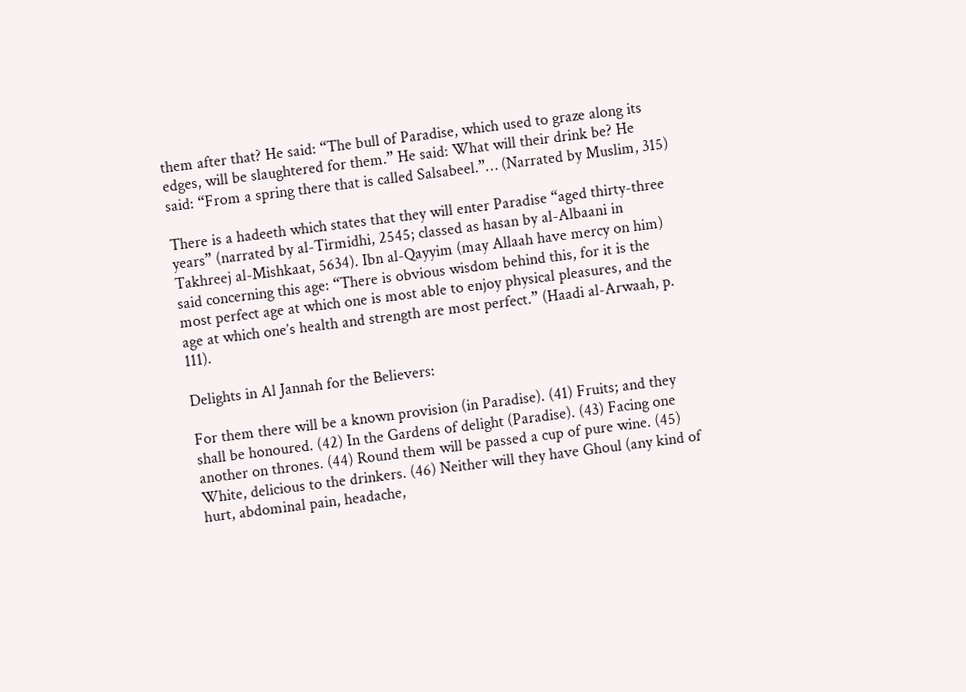them after that? He said: “The bull of Paradise, which used to graze along its edges, will be slaughtered for them.” He said: What will their drink be? He said: “From a spring there that is called Salsabeel.”… (Narrated by Muslim, 315)

There is a hadeeth which states that they will enter Paradise “aged thirty-three years” (narrated by al-Tirmidhi, 2545; classed as hasan by al-Albaani in Takhreej al-Mishkaat, 5634). Ibn al-Qayyim (may Allaah have mercy on him) said concerning this age: “There is obvious wisdom behind this, for it is the most perfect age at which one is most able to enjoy physical pleasures, and the age at which one’s health and strength are most perfect.” (Haadi al-Arwaah, p. 111).

Delights in Al Jannah for the Believers:

For them there will be a known provision (in Paradise). (41) Fruits; and they shall be honoured. (42) In the Gardens of delight (Paradise). (43) Facing one another on thrones. (44) Round them will be passed a cup of pure wine. (45) White, delicious to the drinkers. (46) Neither will they have Ghoul (any kind of hurt, abdominal pain, headache,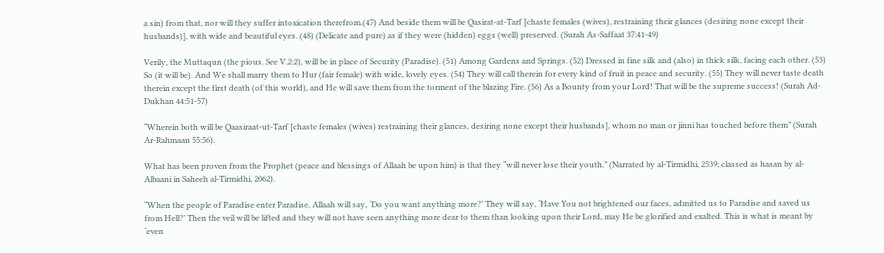a sin) from that, nor will they suffer intoxication therefrom.(47) And beside them will be Qasirat-at-Tarf [chaste females (wives), restraining their glances (desiring none except their husbands)], with wide and beautiful eyes. (48) (Delicate and pure) as if they were (hidden) eggs (well) preserved. (Surah As-Saffaat 37:41-49)

Verily, the Muttaqun (the pious. See V.2:2), will be in place of Security (Paradise). (51) Among Gardens and Springs. (52) Dressed in fine silk and (also) in thick silk, facing each other. (53) So (it will be). And We shall marry them to Hur (fair female) with wide, lovely eyes. (54) They will call therein for every kind of fruit in peace and security. (55) They will never taste death therein except the first death (of this world), and He will save them from the torment of the blazing Fire. (56) As a Bounty from your Lord! That will be the supreme success! (Surah Ad-Dukhan 44:51-57)

“Wherein both will be Qaasiraat‑ut‑Tarf [chaste females (wives) restraining their glances, desiring none except their husbands], whom no man or jinni has touched before them” (Surah Ar-Rahmaan 55:56).

What has been proven from the Prophet (peace and blessings of Allaah be upon him) is that they “will never lose their youth.” (Narrated by al-Tirmidhi, 2539; classed as hasan by al-Albaani in Saheeh al-Tirmidhi, 2062).

“When the people of Paradise enter Paradise, Allaah will say, ‘Do you want anything more?’ They will say, ‘Have You not brightened our faces, admitted us to Paradise and saved us from Hell?’ Then the veil will be lifted and they will not have seen anything more dear to them than looking upon their Lord, may He be glorified and exalted. This is what is meant by ‘even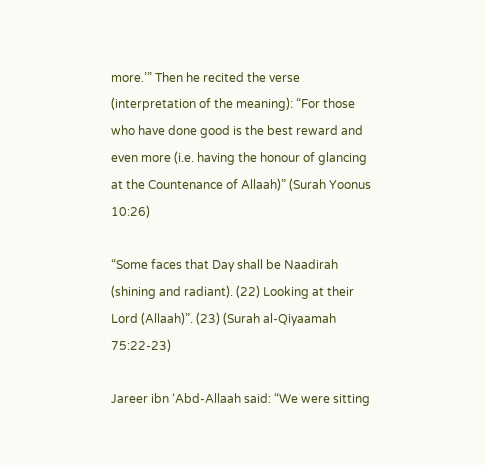more.’” Then he recited the verse (interpretation of the meaning): “For those who have done good is the best reward and even more (i.e. having the honour of glancing at the Countenance of Allaah)” (Surah Yoonus 10:26)

“Some faces that Day shall be Naadirah (shining and radiant). (22) Looking at their Lord (Allaah)”. (23) (Surah al-Qiyaamah 75:22-23)

Jareer ibn ‘Abd-Allaah said: “We were sitting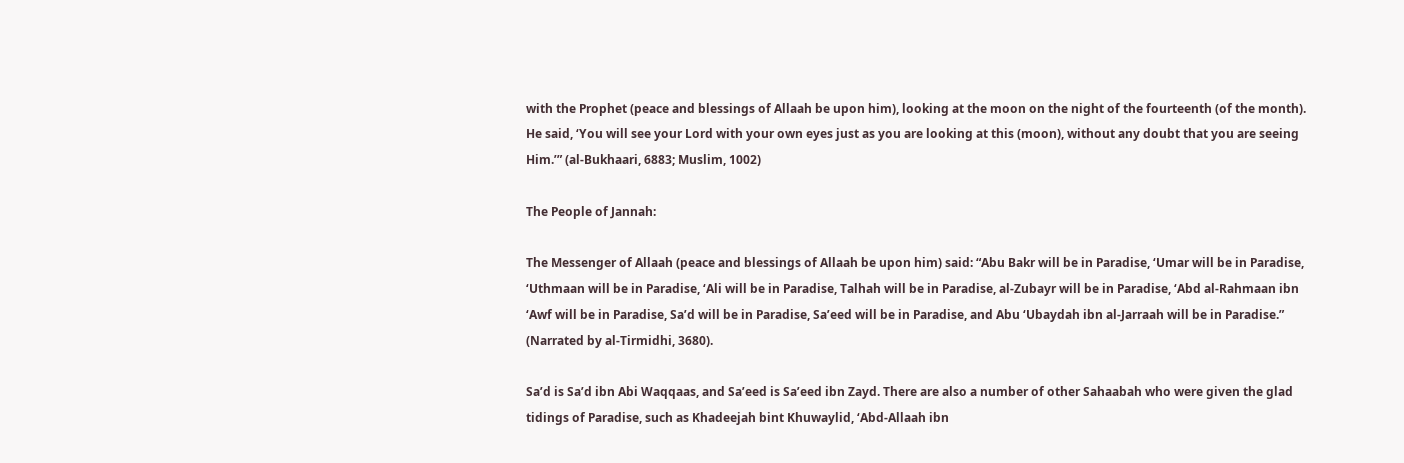with the Prophet (peace and blessings of Allaah be upon him), looking at the moon on the night of the fourteenth (of the month). He said, ‘You will see your Lord with your own eyes just as you are looking at this (moon), without any doubt that you are seeing Him.’” (al-Bukhaari, 6883; Muslim, 1002)

The People of Jannah:

The Messenger of Allaah (peace and blessings of Allaah be upon him) said: “Abu Bakr will be in Paradise, ‘Umar will be in Paradise, ‘Uthmaan will be in Paradise, ‘Ali will be in Paradise, Talhah will be in Paradise, al-Zubayr will be in Paradise, ‘Abd al-Rahmaan ibn ‘Awf will be in Paradise, Sa’d will be in Paradise, Sa’eed will be in Paradise, and Abu ‘Ubaydah ibn al-Jarraah will be in Paradise.” (Narrated by al-Tirmidhi, 3680).

Sa’d is Sa’d ibn Abi Waqqaas, and Sa’eed is Sa’eed ibn Zayd. There are also a number of other Sahaabah who were given the glad tidings of Paradise, such as Khadeejah bint Khuwaylid, ‘Abd-Allaah ibn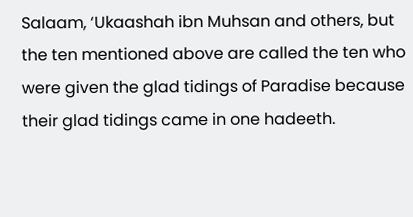Salaam, ‘Ukaashah ibn Muhsan and others, but the ten mentioned above are called the ten who were given the glad tidings of Paradise because their glad tidings came in one hadeeth.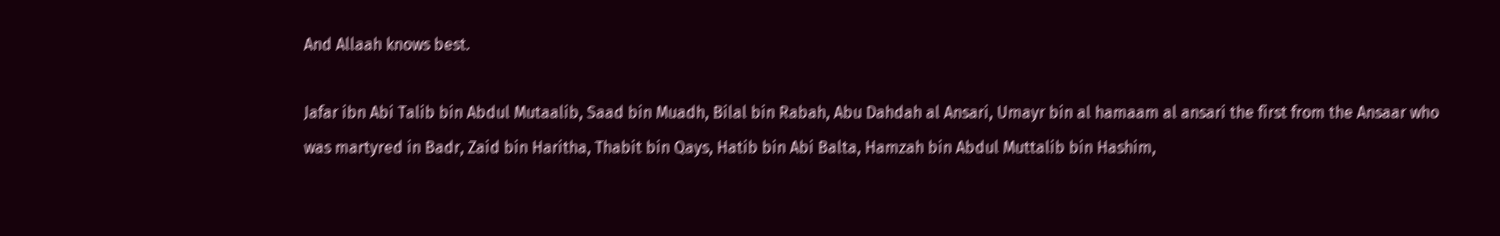And Allaah knows best.

Jafar ibn Abi Talib bin Abdul Mutaalib, Saad bin Muadh, Bilal bin Rabah, Abu Dahdah al Ansari, Umayr bin al hamaam al ansari the first from the Ansaar who was martyred in Badr, Zaid bin Haritha, Thabit bin Qays, Hatib bin Abi Balta, Hamzah bin Abdul Muttalib bin Hashim,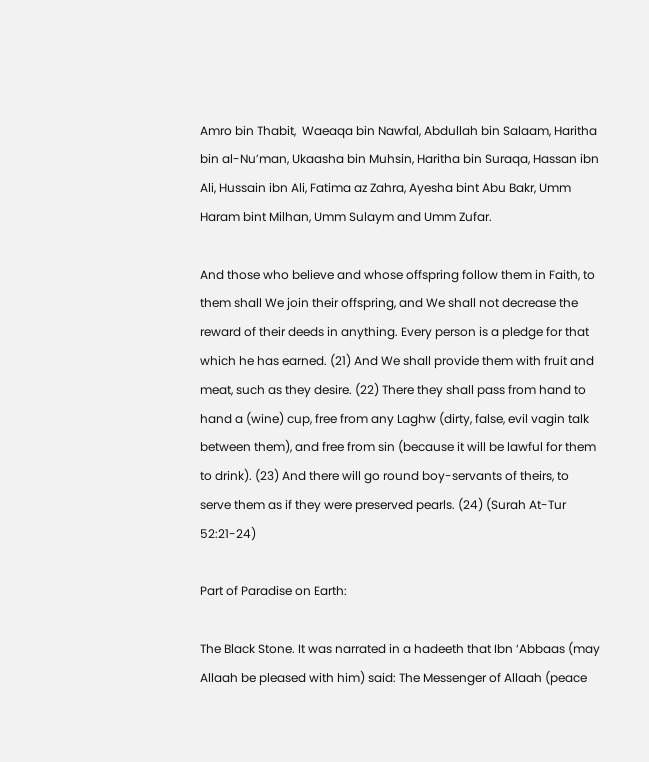Amro bin Thabit,  Waeaqa bin Nawfal, Abdullah bin Salaam, Haritha bin al-Nu’man, Ukaasha bin Muhsin, Haritha bin Suraqa, Hassan ibn Ali, Hussain ibn Ali, Fatima az Zahra, Ayesha bint Abu Bakr, Umm Haram bint Milhan, Umm Sulaym and Umm Zufar.

And those who believe and whose offspring follow them in Faith, to them shall We join their offspring, and We shall not decrease the reward of their deeds in anything. Every person is a pledge for that which he has earned. (21) And We shall provide them with fruit and meat, such as they desire. (22) There they shall pass from hand to hand a (wine) cup, free from any Laghw (dirty, false, evil vagin talk between them), and free from sin (because it will be lawful for them to drink). (23) And there will go round boy-servants of theirs, to serve them as if they were preserved pearls. (24) (Surah At-Tur 52:21-24)

Part of Paradise on Earth:

The Black Stone. It was narrated in a hadeeth that Ibn ‘Abbaas (may Allaah be pleased with him) said: The Messenger of Allaah (peace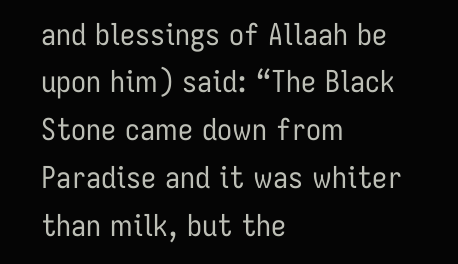and blessings of Allaah be upon him) said: “The Black Stone came down from Paradise and it was whiter than milk, but the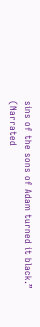sins of the sons of Adam turned it black.” (Narrated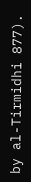by al-Tirmidhi 877).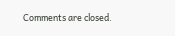Comments are closed.